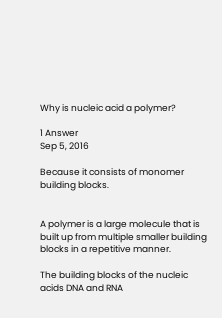Why is nucleic acid a polymer?

1 Answer
Sep 5, 2016

Because it consists of monomer building blocks.


A polymer is a large molecule that is built up from multiple smaller building blocks in a repetitive manner.

The building blocks of the nucleic acids DNA and RNA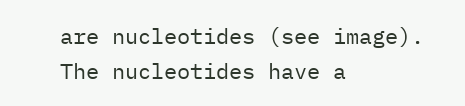are nucleotides (see image). The nucleotides have a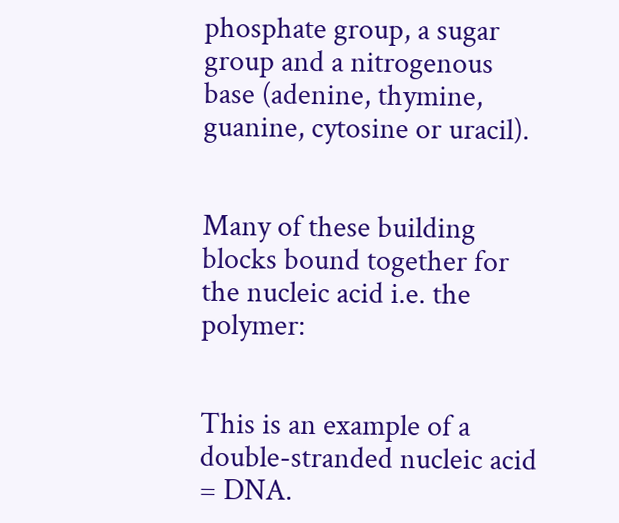phosphate group, a sugar group and a nitrogenous base (adenine, thymine, guanine, cytosine or uracil).


Many of these building blocks bound together for the nucleic acid i.e. the polymer:


This is an example of a double-stranded nucleic acid = DNA.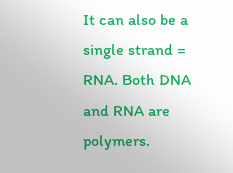It can also be a single strand = RNA. Both DNA and RNA are polymers.